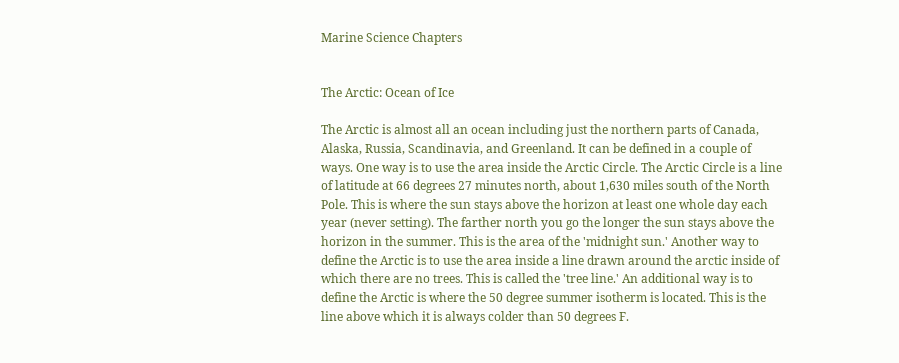Marine Science Chapters


The Arctic: Ocean of Ice

The Arctic is almost all an ocean including just the northern parts of Canada, Alaska, Russia, Scandinavia, and Greenland. It can be defined in a couple of ways. One way is to use the area inside the Arctic Circle. The Arctic Circle is a line of latitude at 66 degrees 27 minutes north, about 1,630 miles south of the North Pole. This is where the sun stays above the horizon at least one whole day each year (never setting). The farther north you go the longer the sun stays above the horizon in the summer. This is the area of the 'midnight sun.' Another way to define the Arctic is to use the area inside a line drawn around the arctic inside of which there are no trees. This is called the 'tree line.' An additional way is to define the Arctic is where the 50 degree summer isotherm is located. This is the line above which it is always colder than 50 degrees F.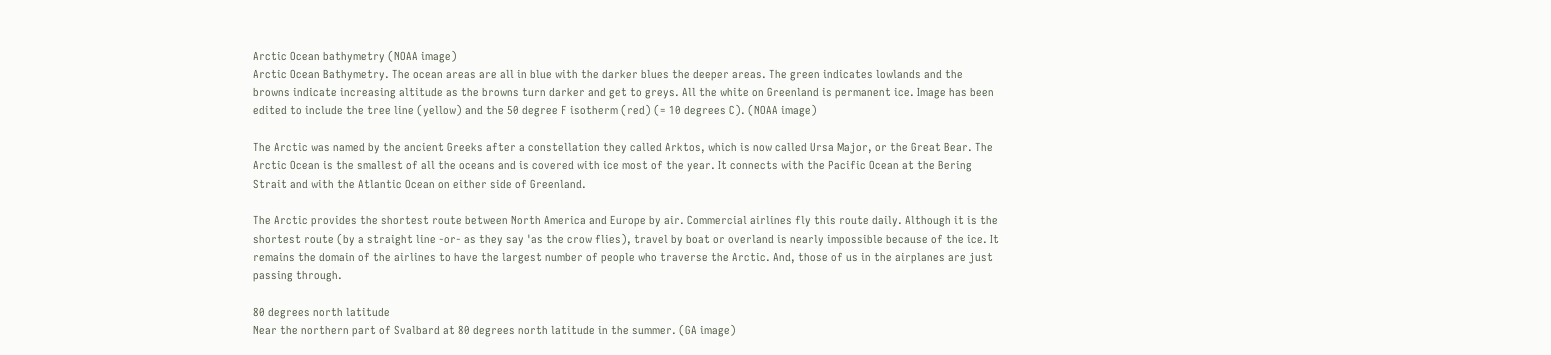Arctic Ocean bathymetry (NOAA image)
Arctic Ocean Bathymetry. The ocean areas are all in blue with the darker blues the deeper areas. The green indicates lowlands and the browns indicate increasing altitude as the browns turn darker and get to greys. All the white on Greenland is permanent ice. Image has been edited to include the tree line (yellow) and the 50 degree F isotherm (red) (= 10 degrees C). (NOAA image)

The Arctic was named by the ancient Greeks after a constellation they called Arktos, which is now called Ursa Major, or the Great Bear. The Arctic Ocean is the smallest of all the oceans and is covered with ice most of the year. It connects with the Pacific Ocean at the Bering Strait and with the Atlantic Ocean on either side of Greenland.

The Arctic provides the shortest route between North America and Europe by air. Commercial airlines fly this route daily. Although it is the shortest route (by a straight line -or- as they say 'as the crow flies), travel by boat or overland is nearly impossible because of the ice. It remains the domain of the airlines to have the largest number of people who traverse the Arctic. And, those of us in the airplanes are just passing through.

80 degrees north latitude
Near the northern part of Svalbard at 80 degrees north latitude in the summer. (GA image)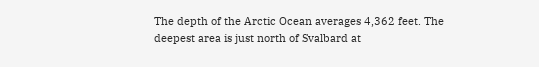The depth of the Arctic Ocean averages 4,362 feet. The deepest area is just north of Svalbard at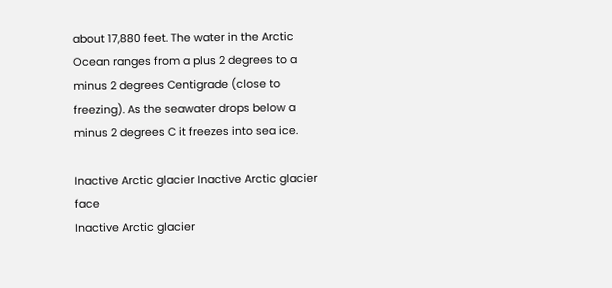about 17,880 feet. The water in the Arctic Ocean ranges from a plus 2 degrees to a minus 2 degrees Centigrade (close to freezing). As the seawater drops below a minus 2 degrees C it freezes into sea ice.

Inactive Arctic glacier Inactive Arctic glacier face
Inactive Arctic glacier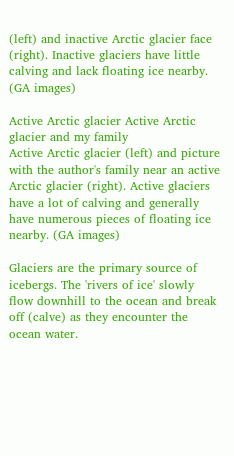(left) and inactive Arctic glacier face (right). Inactive glaciers have little calving and lack floating ice nearby. (GA images)

Active Arctic glacier Active Arctic glacier and my family
Active Arctic glacier (left) and picture with the author's family near an active Arctic glacier (right). Active glaciers have a lot of calving and generally have numerous pieces of floating ice nearby. (GA images)

Glaciers are the primary source of icebergs. The 'rivers of ice' slowly flow downhill to the ocean and break off (calve) as they encounter the ocean water.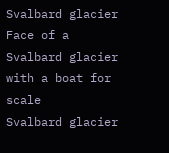Svalbard glacier Face of a Svalbard glacier with a boat for scale
Svalbard glacier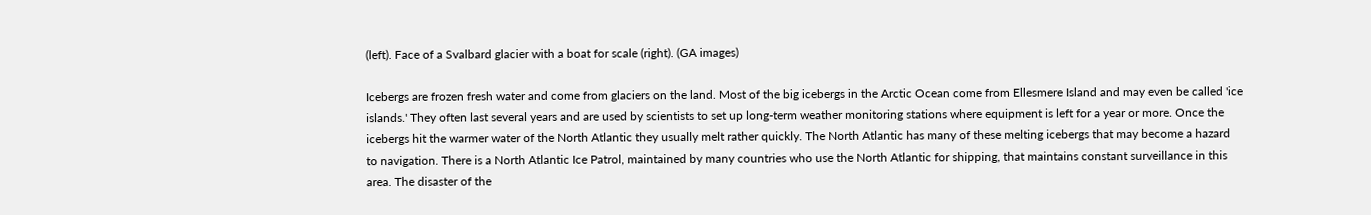(left). Face of a Svalbard glacier with a boat for scale (right). (GA images)

Icebergs are frozen fresh water and come from glaciers on the land. Most of the big icebergs in the Arctic Ocean come from Ellesmere Island and may even be called 'ice islands.' They often last several years and are used by scientists to set up long-term weather monitoring stations where equipment is left for a year or more. Once the icebergs hit the warmer water of the North Atlantic they usually melt rather quickly. The North Atlantic has many of these melting icebergs that may become a hazard to navigation. There is a North Atlantic Ice Patrol, maintained by many countries who use the North Atlantic for shipping, that maintains constant surveillance in this area. The disaster of the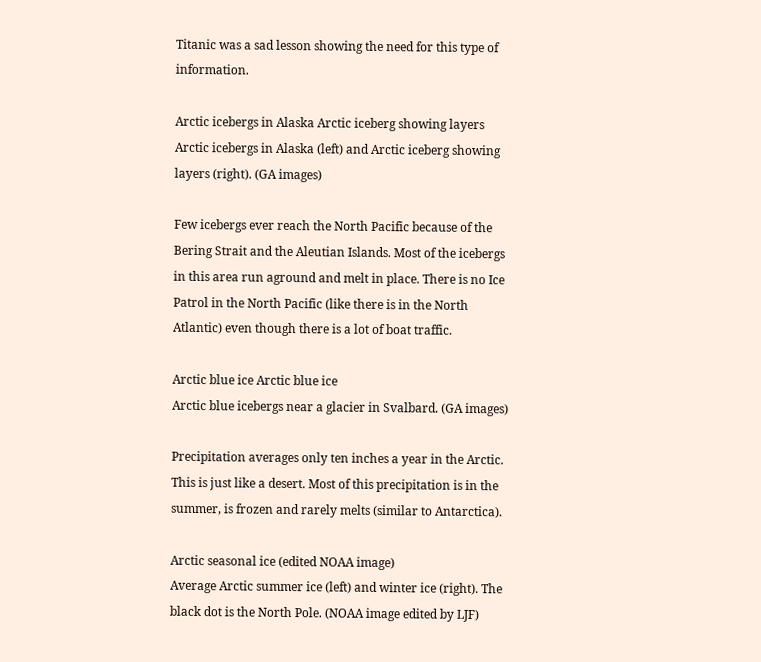Titanic was a sad lesson showing the need for this type of information.

Arctic icebergs in Alaska Arctic iceberg showing layers
Arctic icebergs in Alaska (left) and Arctic iceberg showing layers (right). (GA images)

Few icebergs ever reach the North Pacific because of the Bering Strait and the Aleutian Islands. Most of the icebergs in this area run aground and melt in place. There is no Ice Patrol in the North Pacific (like there is in the North Atlantic) even though there is a lot of boat traffic.

Arctic blue ice Arctic blue ice
Arctic blue icebergs near a glacier in Svalbard. (GA images)

Precipitation averages only ten inches a year in the Arctic. This is just like a desert. Most of this precipitation is in the summer, is frozen and rarely melts (similar to Antarctica).

Arctic seasonal ice (edited NOAA image)
Average Arctic summer ice (left) and winter ice (right). The black dot is the North Pole. (NOAA image edited by LJF)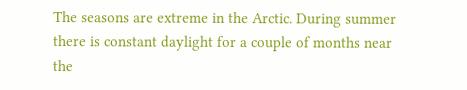The seasons are extreme in the Arctic. During summer there is constant daylight for a couple of months near the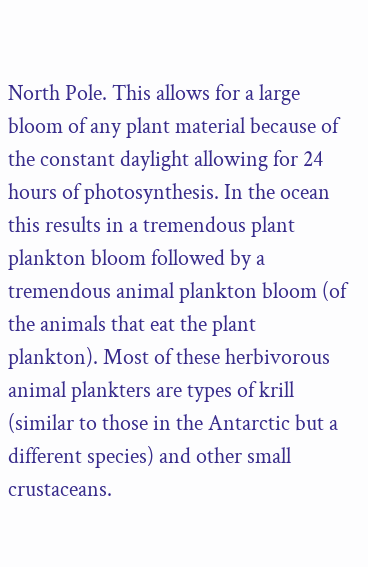North Pole. This allows for a large bloom of any plant material because of the constant daylight allowing for 24 hours of photosynthesis. In the ocean this results in a tremendous plant plankton bloom followed by a tremendous animal plankton bloom (of the animals that eat the plant plankton). Most of these herbivorous animal plankters are types of krill (similar to those in the Antarctic but a different species) and other small crustaceans.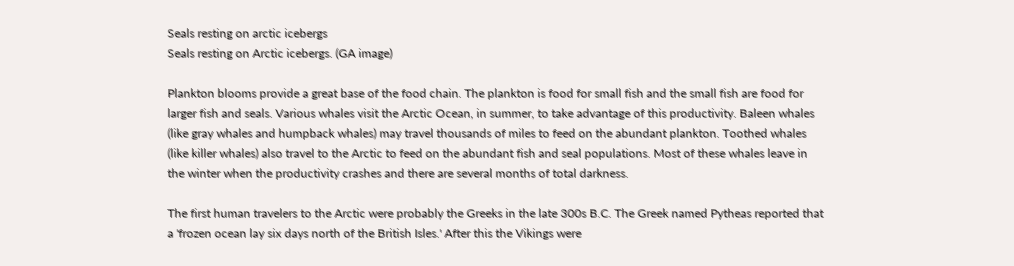Seals resting on arctic icebergs
Seals resting on Arctic icebergs. (GA image)

Plankton blooms provide a great base of the food chain. The plankton is food for small fish and the small fish are food for larger fish and seals. Various whales visit the Arctic Ocean, in summer, to take advantage of this productivity. Baleen whales (like gray whales and humpback whales) may travel thousands of miles to feed on the abundant plankton. Toothed whales (like killer whales) also travel to the Arctic to feed on the abundant fish and seal populations. Most of these whales leave in the winter when the productivity crashes and there are several months of total darkness.

The first human travelers to the Arctic were probably the Greeks in the late 300s B.C. The Greek named Pytheas reported that a 'frozen ocean lay six days north of the British Isles.' After this the Vikings were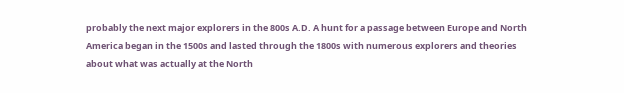probably the next major explorers in the 800s A.D. A hunt for a passage between Europe and North America began in the 1500s and lasted through the 1800s with numerous explorers and theories about what was actually at the North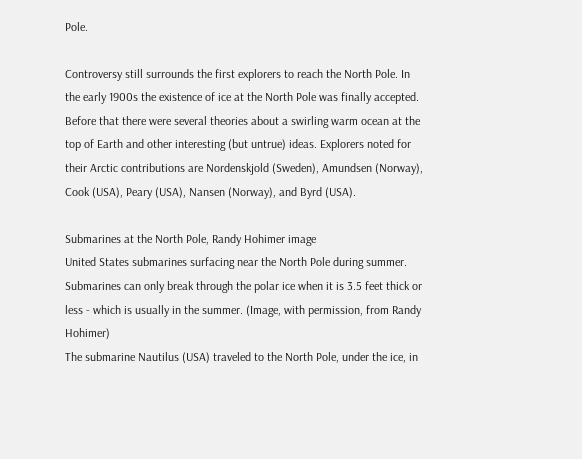Pole.

Controversy still surrounds the first explorers to reach the North Pole. In the early 1900s the existence of ice at the North Pole was finally accepted. Before that there were several theories about a swirling warm ocean at the top of Earth and other interesting (but untrue) ideas. Explorers noted for their Arctic contributions are Nordenskjold (Sweden), Amundsen (Norway), Cook (USA), Peary (USA), Nansen (Norway), and Byrd (USA).

Submarines at the North Pole, Randy Hohimer image
United States submarines surfacing near the North Pole during summer. Submarines can only break through the polar ice when it is 3.5 feet thick or less - which is usually in the summer. (Image, with permission, from Randy Hohimer)
The submarine Nautilus (USA) traveled to the North Pole, under the ice, in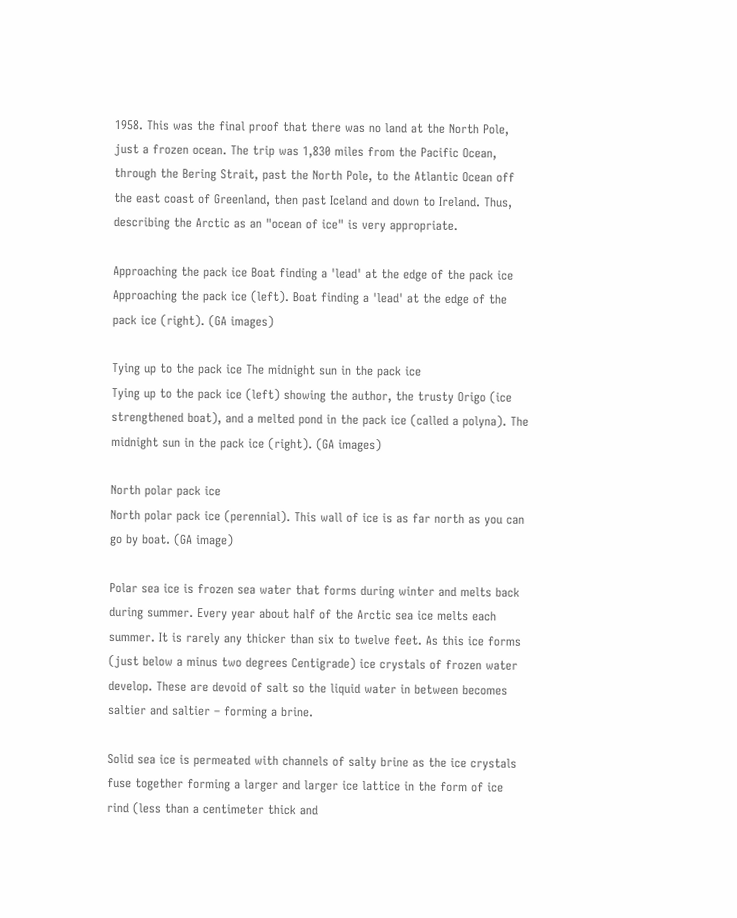1958. This was the final proof that there was no land at the North Pole, just a frozen ocean. The trip was 1,830 miles from the Pacific Ocean, through the Bering Strait, past the North Pole, to the Atlantic Ocean off the east coast of Greenland, then past Iceland and down to Ireland. Thus, describing the Arctic as an "ocean of ice" is very appropriate.

Approaching the pack ice Boat finding a 'lead' at the edge of the pack ice
Approaching the pack ice (left). Boat finding a 'lead' at the edge of the pack ice (right). (GA images)

Tying up to the pack ice The midnight sun in the pack ice
Tying up to the pack ice (left) showing the author, the trusty Origo (ice strengthened boat), and a melted pond in the pack ice (called a polyna). The midnight sun in the pack ice (right). (GA images)

North polar pack ice
North polar pack ice (perennial). This wall of ice is as far north as you can go by boat. (GA image)

Polar sea ice is frozen sea water that forms during winter and melts back during summer. Every year about half of the Arctic sea ice melts each summer. It is rarely any thicker than six to twelve feet. As this ice forms (just below a minus two degrees Centigrade) ice crystals of frozen water develop. These are devoid of salt so the liquid water in between becomes saltier and saltier – forming a brine.

Solid sea ice is permeated with channels of salty brine as the ice crystals fuse together forming a larger and larger ice lattice in the form of ice rind (less than a centimeter thick and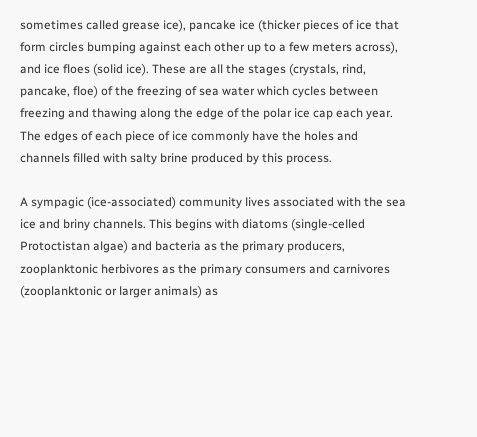sometimes called grease ice), pancake ice (thicker pieces of ice that form circles bumping against each other up to a few meters across), and ice floes (solid ice). These are all the stages (crystals, rind, pancake, floe) of the freezing of sea water which cycles between freezing and thawing along the edge of the polar ice cap each year. The edges of each piece of ice commonly have the holes and channels filled with salty brine produced by this process.

A sympagic (ice-associated) community lives associated with the sea ice and briny channels. This begins with diatoms (single-celled Protoctistan algae) and bacteria as the primary producers, zooplanktonic herbivores as the primary consumers and carnivores (zooplanktonic or larger animals) as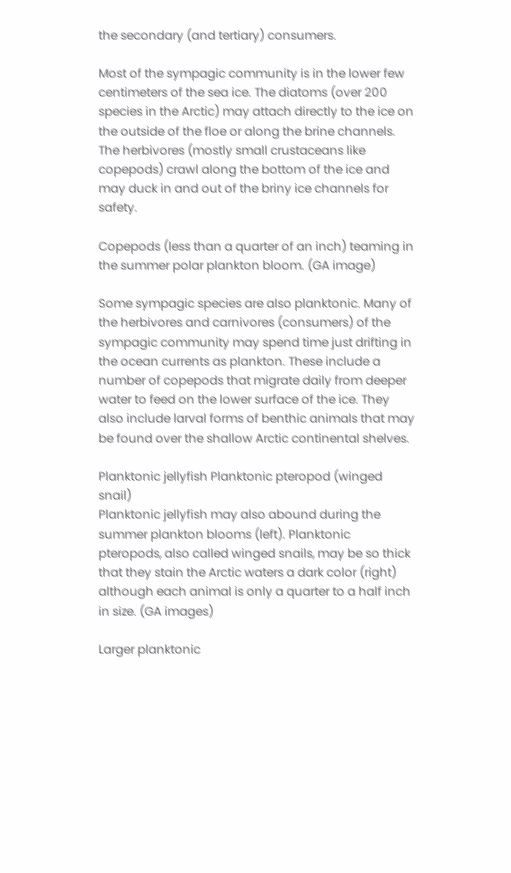the secondary (and tertiary) consumers.

Most of the sympagic community is in the lower few centimeters of the sea ice. The diatoms (over 200 species in the Arctic) may attach directly to the ice on the outside of the floe or along the brine channels. The herbivores (mostly small crustaceans like copepods) crawl along the bottom of the ice and may duck in and out of the briny ice channels for safety.

Copepods (less than a quarter of an inch) teaming in the summer polar plankton bloom. (GA image)

Some sympagic species are also planktonic. Many of the herbivores and carnivores (consumers) of the sympagic community may spend time just drifting in the ocean currents as plankton. These include a number of copepods that migrate daily from deeper water to feed on the lower surface of the ice. They also include larval forms of benthic animals that may be found over the shallow Arctic continental shelves.

Planktonic jellyfish Planktonic pteropod (winged snail)
Planktonic jellyfish may also abound during the summer plankton blooms (left). Planktonic pteropods, also called winged snails, may be so thick that they stain the Arctic waters a dark color (right) although each animal is only a quarter to a half inch in size. (GA images)

Larger planktonic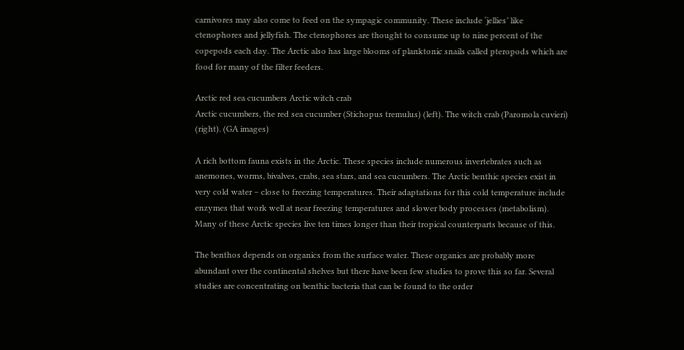carnivores may also come to feed on the sympagic community. These include ‘jellies’ like ctenophores and jellyfish. The ctenophores are thought to consume up to nine percent of the copepods each day. The Arctic also has large blooms of planktonic snails called pteropods which are food for many of the filter feeders.

Arctic red sea cucumbers Arctic witch crab
Arctic cucumbers, the red sea cucumber (Stichopus tremulus) (left). The witch crab (Paromola cuvieri) (right). (GA images)

A rich bottom fauna exists in the Arctic. These species include numerous invertebrates such as anemones, worms, bivalves, crabs, sea stars, and sea cucumbers. The Arctic benthic species exist in very cold water – close to freezing temperatures. Their adaptations for this cold temperature include enzymes that work well at near freezing temperatures and slower body processes (metabolism). Many of these Arctic species live ten times longer than their tropical counterparts because of this.

The benthos depends on organics from the surface water. These organics are probably more abundant over the continental shelves but there have been few studies to prove this so far. Several studies are concentrating on benthic bacteria that can be found to the order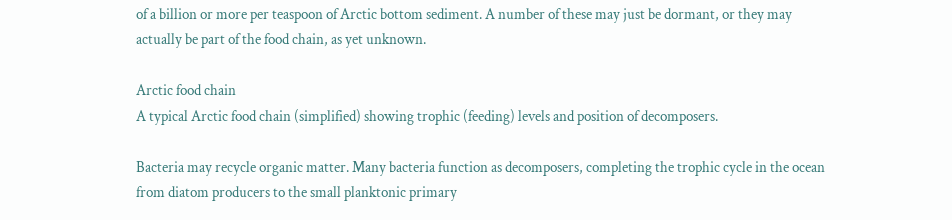of a billion or more per teaspoon of Arctic bottom sediment. A number of these may just be dormant, or they may actually be part of the food chain, as yet unknown.

Arctic food chain
A typical Arctic food chain (simplified) showing trophic (feeding) levels and position of decomposers.

Bacteria may recycle organic matter. Many bacteria function as decomposers, completing the trophic cycle in the ocean from diatom producers to the small planktonic primary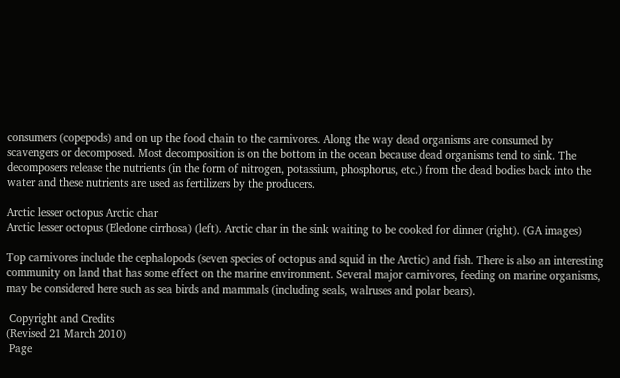consumers (copepods) and on up the food chain to the carnivores. Along the way dead organisms are consumed by scavengers or decomposed. Most decomposition is on the bottom in the ocean because dead organisms tend to sink. The decomposers release the nutrients (in the form of nitrogen, potassium, phosphorus, etc.) from the dead bodies back into the water and these nutrients are used as fertilizers by the producers.

Arctic lesser octopus Arctic char
Arctic lesser octopus (Eledone cirrhosa) (left). Arctic char in the sink waiting to be cooked for dinner (right). (GA images)

Top carnivores include the cephalopods (seven species of octopus and squid in the Arctic) and fish. There is also an interesting community on land that has some effect on the marine environment. Several major carnivores, feeding on marine organisms, may be considered here such as sea birds and mammals (including seals, walruses and polar bears).

 Copyright and Credits
(Revised 21 March 2010)
 Page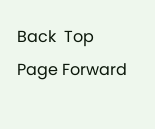Back  Top  Page Forward